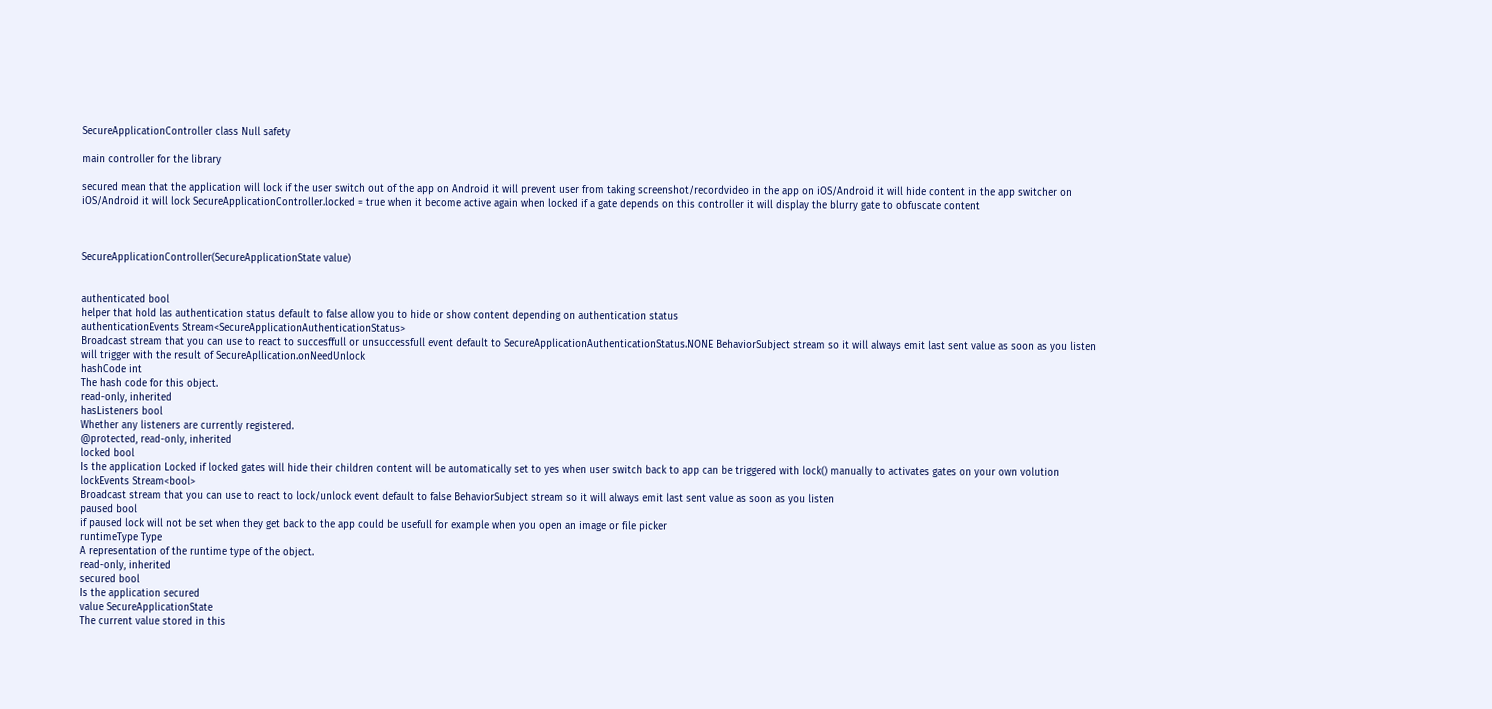SecureApplicationController class Null safety

main controller for the library

secured mean that the application will lock if the user switch out of the app on Android it will prevent user from taking screenshot/recordvideo in the app on iOS/Android it will hide content in the app switcher on iOS/Android it will lock SecureApplicationController.locked = true when it become active again when locked if a gate depends on this controller it will display the blurry gate to obfuscate content



SecureApplicationController(SecureApplicationState value)


authenticated bool
helper that hold las authentication status default to false allow you to hide or show content depending on authentication status
authenticationEvents Stream<SecureApplicationAuthenticationStatus>
Broadcast stream that you can use to react to succesffull or unsuccessfull event default to SecureApplicationAuthenticationStatus.NONE BehaviorSubject stream so it will always emit last sent value as soon as you listen will trigger with the result of SecureApllication.onNeedUnlock
hashCode int
The hash code for this object.
read-only, inherited
hasListeners bool
Whether any listeners are currently registered.
@protected, read-only, inherited
locked bool
Is the application Locked if locked gates will hide their children content will be automatically set to yes when user switch back to app can be triggered with lock() manually to activates gates on your own volution
lockEvents Stream<bool>
Broadcast stream that you can use to react to lock/unlock event default to false BehaviorSubject stream so it will always emit last sent value as soon as you listen
paused bool
if paused lock will not be set when they get back to the app could be usefull for example when you open an image or file picker
runtimeType Type
A representation of the runtime type of the object.
read-only, inherited
secured bool
Is the application secured
value SecureApplicationState
The current value stored in this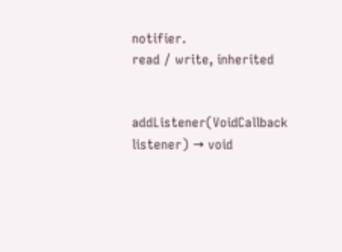notifier.
read / write, inherited


addListener(VoidCallback listener) → void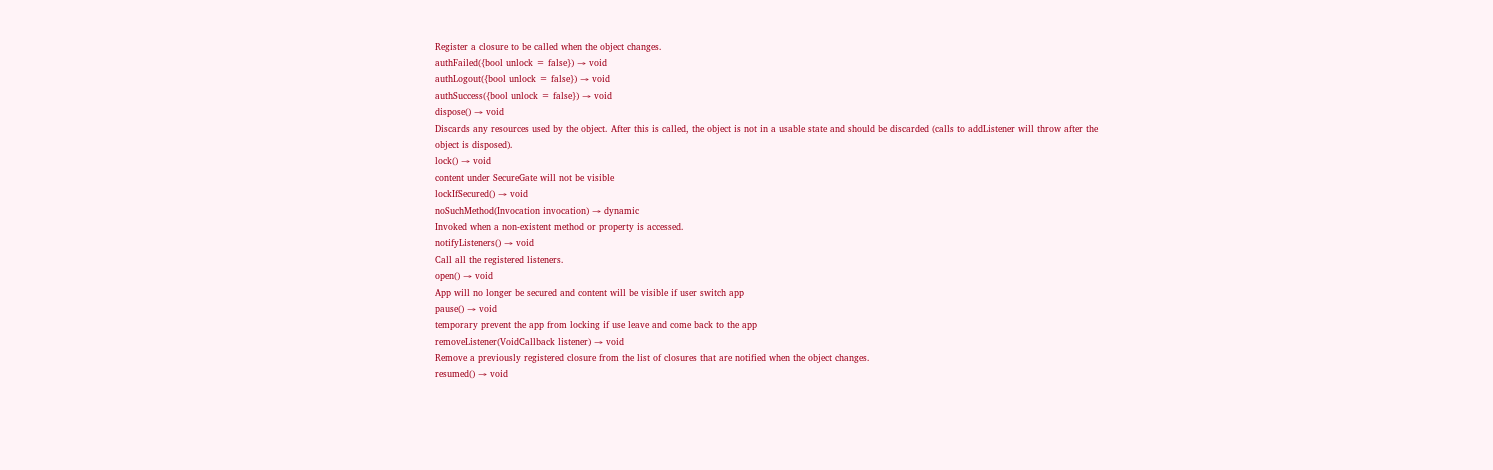Register a closure to be called when the object changes.
authFailed({bool unlock = false}) → void
authLogout({bool unlock = false}) → void
authSuccess({bool unlock = false}) → void
dispose() → void
Discards any resources used by the object. After this is called, the object is not in a usable state and should be discarded (calls to addListener will throw after the object is disposed).
lock() → void
content under SecureGate will not be visible
lockIfSecured() → void
noSuchMethod(Invocation invocation) → dynamic
Invoked when a non-existent method or property is accessed.
notifyListeners() → void
Call all the registered listeners.
open() → void
App will no longer be secured and content will be visible if user switch app
pause() → void
temporary prevent the app from locking if use leave and come back to the app
removeListener(VoidCallback listener) → void
Remove a previously registered closure from the list of closures that are notified when the object changes.
resumed() → void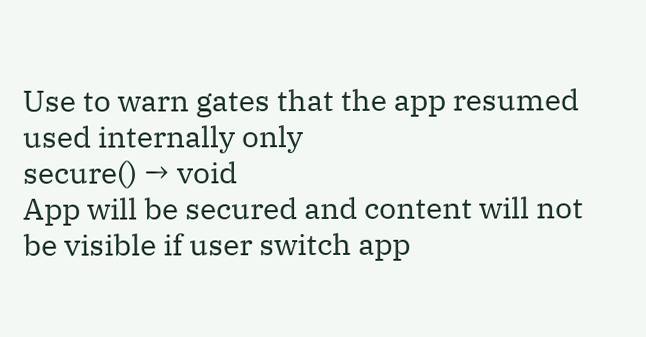Use to warn gates that the app resumed used internally only
secure() → void
App will be secured and content will not be visible if user switch app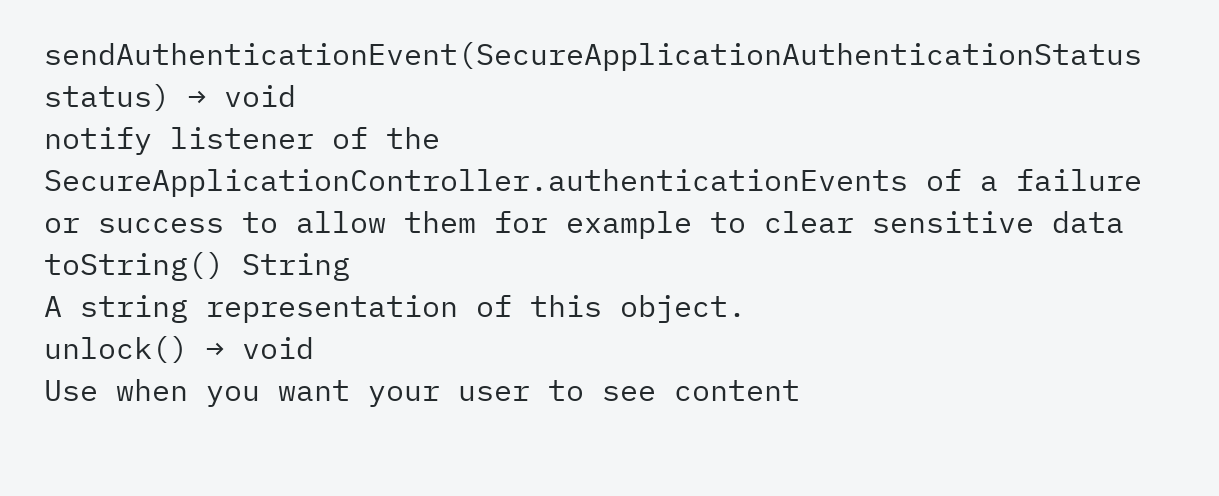sendAuthenticationEvent(SecureApplicationAuthenticationStatus status) → void
notify listener of the SecureApplicationController.authenticationEvents of a failure or success to allow them for example to clear sensitive data
toString() String
A string representation of this object.
unlock() → void
Use when you want your user to see content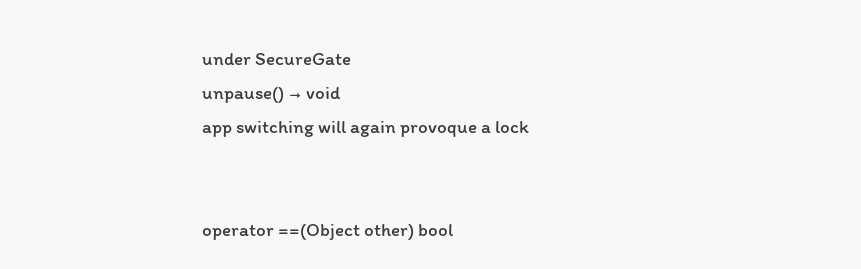under SecureGate
unpause() → void
app switching will again provoque a lock


operator ==(Object other) bool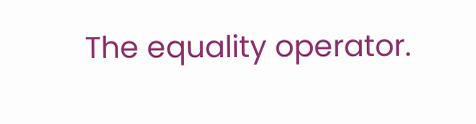The equality operator.